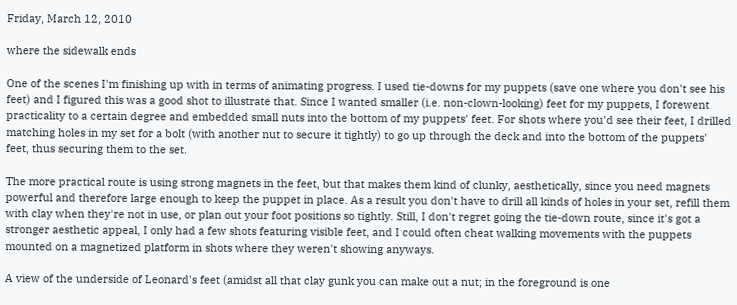Friday, March 12, 2010

where the sidewalk ends

One of the scenes I'm finishing up with in terms of animating progress. I used tie-downs for my puppets (save one where you don't see his feet) and I figured this was a good shot to illustrate that. Since I wanted smaller (i.e. non-clown-looking) feet for my puppets, I forewent practicality to a certain degree and embedded small nuts into the bottom of my puppets' feet. For shots where you'd see their feet, I drilled matching holes in my set for a bolt (with another nut to secure it tightly) to go up through the deck and into the bottom of the puppets' feet, thus securing them to the set.

The more practical route is using strong magnets in the feet, but that makes them kind of clunky, aesthetically, since you need magnets powerful and therefore large enough to keep the puppet in place. As a result you don't have to drill all kinds of holes in your set, refill them with clay when they're not in use, or plan out your foot positions so tightly. Still, I don't regret going the tie-down route, since it's got a stronger aesthetic appeal, I only had a few shots featuring visible feet, and I could often cheat walking movements with the puppets mounted on a magnetized platform in shots where they weren't showing anyways.

A view of the underside of Leonard's feet (amidst all that clay gunk you can make out a nut; in the foreground is one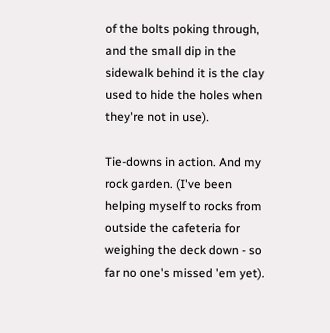of the bolts poking through, and the small dip in the sidewalk behind it is the clay used to hide the holes when they're not in use).

Tie-downs in action. And my rock garden. (I've been helping myself to rocks from outside the cafeteria for weighing the deck down - so far no one's missed 'em yet).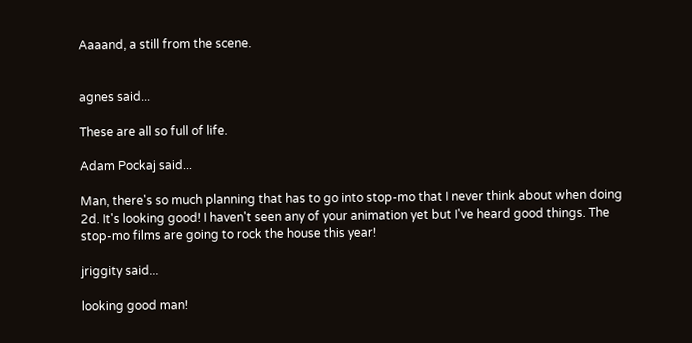Aaaand, a still from the scene.


agnes said...

These are all so full of life.

Adam Pockaj said...

Man, there's so much planning that has to go into stop-mo that I never think about when doing 2d. It's looking good! I haven't seen any of your animation yet but I've heard good things. The stop-mo films are going to rock the house this year!

jriggity said...

looking good man!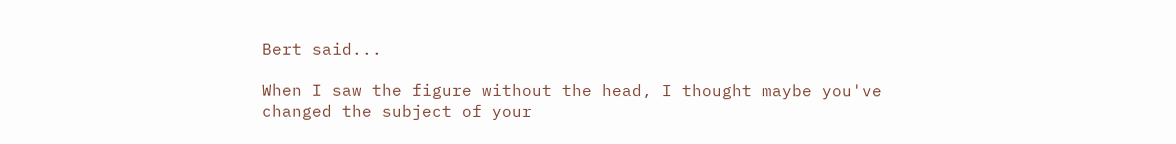Bert said...

When I saw the figure without the head, I thought maybe you've changed the subject of your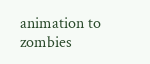animation to zombies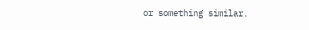or something similar.